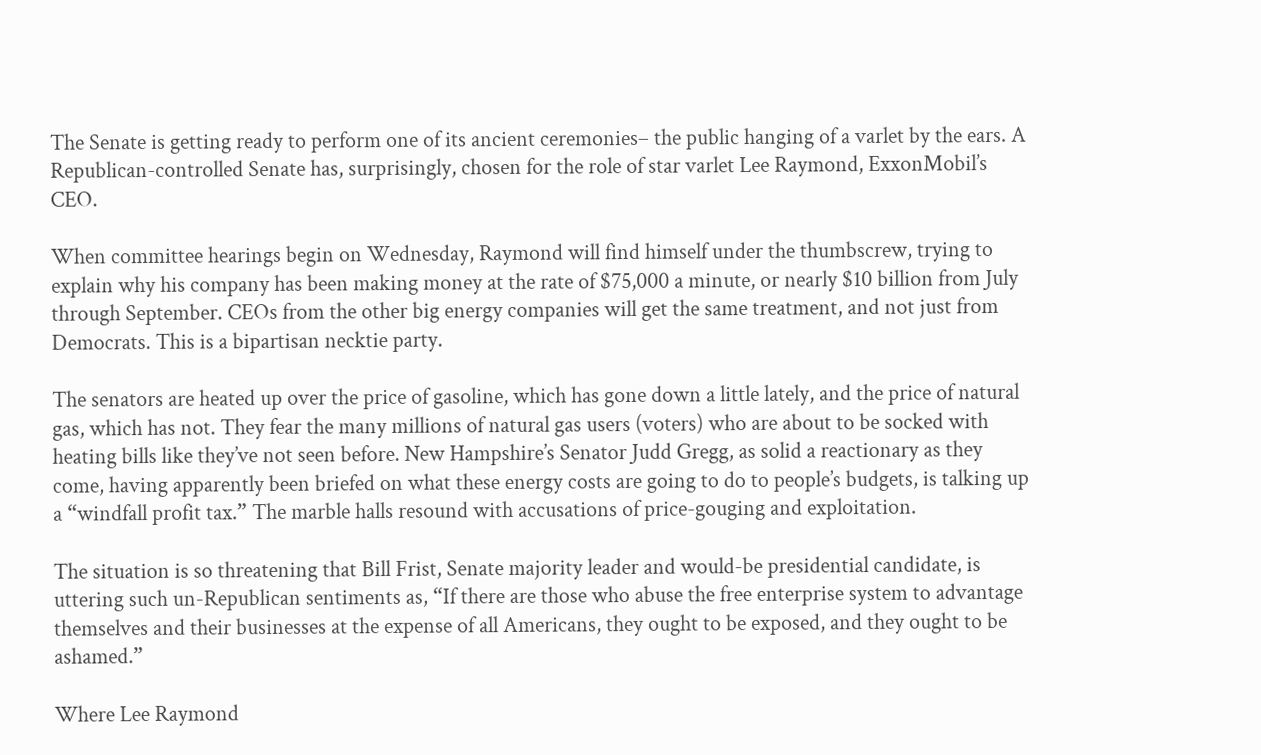The Senate is getting ready to perform one of its ancient ceremonies– the public hanging of a varlet by the ears. A Republican-controlled Senate has, surprisingly, chosen for the role of star varlet Lee Raymond, ExxonMobil’s CEO.

When committee hearings begin on Wednesday, Raymond will find himself under the thumbscrew, trying to explain why his company has been making money at the rate of $75,000 a minute, or nearly $10 billion from July through September. CEOs from the other big energy companies will get the same treatment, and not just from Democrats. This is a bipartisan necktie party.

The senators are heated up over the price of gasoline, which has gone down a little lately, and the price of natural gas, which has not. They fear the many millions of natural gas users (voters) who are about to be socked with heating bills like they’ve not seen before. New Hampshire’s Senator Judd Gregg, as solid a reactionary as they come, having apparently been briefed on what these energy costs are going to do to people’s budgets, is talking up a “windfall profit tax.” The marble halls resound with accusations of price-gouging and exploitation.

The situation is so threatening that Bill Frist, Senate majority leader and would-be presidential candidate, is uttering such un-Republican sentiments as, “If there are those who abuse the free enterprise system to advantage themselves and their businesses at the expense of all Americans, they ought to be exposed, and they ought to be ashamed.”

Where Lee Raymond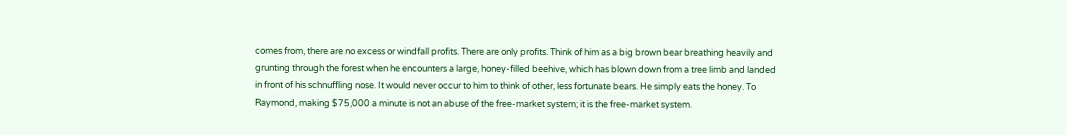comes from, there are no excess or windfall profits. There are only profits. Think of him as a big brown bear breathing heavily and grunting through the forest when he encounters a large, honey-filled beehive, which has blown down from a tree limb and landed in front of his schnuffling nose. It would never occur to him to think of other, less fortunate bears. He simply eats the honey. To Raymond, making $75,000 a minute is not an abuse of the free-market system; it is the free-market system.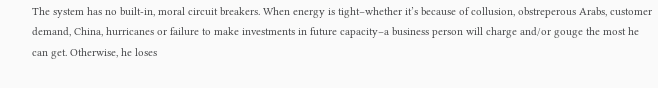The system has no built-in, moral circuit breakers. When energy is tight–whether it’s because of collusion, obstreperous Arabs, customer demand, China, hurricanes or failure to make investments in future capacity–a business person will charge and/or gouge the most he can get. Otherwise, he loses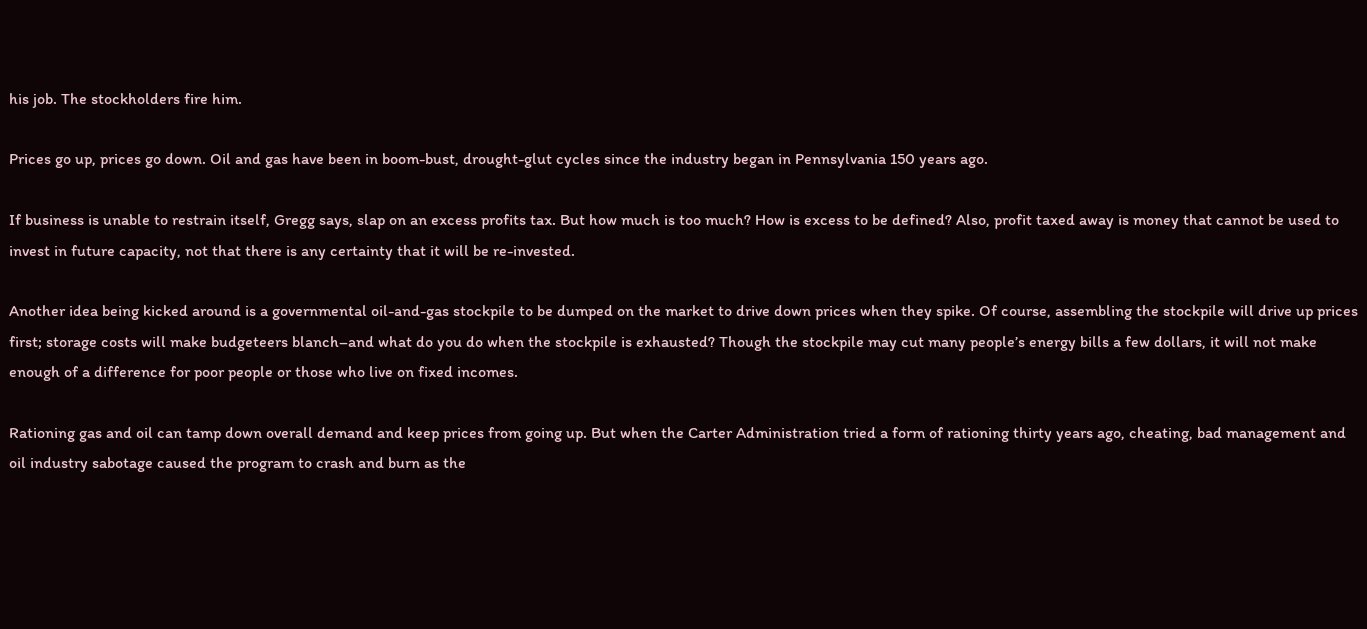his job. The stockholders fire him.

Prices go up, prices go down. Oil and gas have been in boom-bust, drought-glut cycles since the industry began in Pennsylvania 150 years ago.

If business is unable to restrain itself, Gregg says, slap on an excess profits tax. But how much is too much? How is excess to be defined? Also, profit taxed away is money that cannot be used to invest in future capacity, not that there is any certainty that it will be re-invested.

Another idea being kicked around is a governmental oil-and-gas stockpile to be dumped on the market to drive down prices when they spike. Of course, assembling the stockpile will drive up prices first; storage costs will make budgeteers blanch–and what do you do when the stockpile is exhausted? Though the stockpile may cut many people’s energy bills a few dollars, it will not make enough of a difference for poor people or those who live on fixed incomes.

Rationing gas and oil can tamp down overall demand and keep prices from going up. But when the Carter Administration tried a form of rationing thirty years ago, cheating, bad management and oil industry sabotage caused the program to crash and burn as the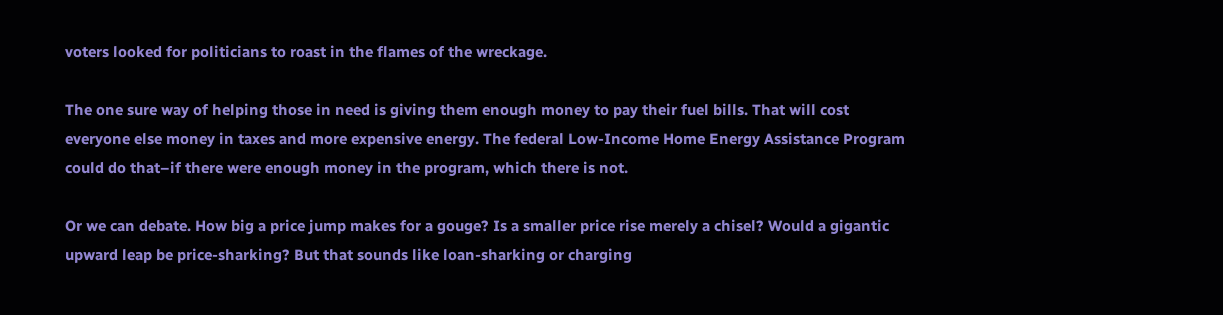voters looked for politicians to roast in the flames of the wreckage.

The one sure way of helping those in need is giving them enough money to pay their fuel bills. That will cost everyone else money in taxes and more expensive energy. The federal Low-Income Home Energy Assistance Program could do that–if there were enough money in the program, which there is not.

Or we can debate. How big a price jump makes for a gouge? Is a smaller price rise merely a chisel? Would a gigantic upward leap be price-sharking? But that sounds like loan-sharking or charging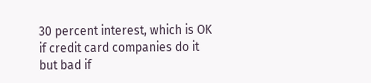30 percent interest, which is OK if credit card companies do it but bad if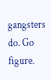gangsters do. Go figure.